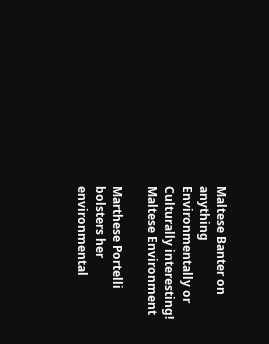Maltese Banter on anything Environmentally or Culturally interesting!
Maltese Environment

Marthese Portelli bolsters her environmental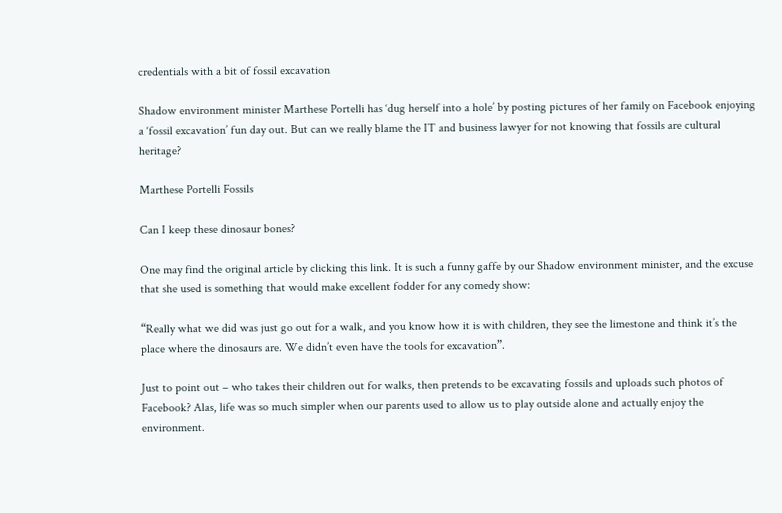credentials with a bit of fossil excavation

Shadow environment minister Marthese Portelli has ‘dug herself into a hole’ by posting pictures of her family on Facebook enjoying a ‘fossil excavation’ fun day out. But can we really blame the IT and business lawyer for not knowing that fossils are cultural heritage?

Marthese Portelli Fossils

Can I keep these dinosaur bones?

One may find the original article by clicking this link. It is such a funny gaffe by our Shadow environment minister, and the excuse that she used is something that would make excellent fodder for any comedy show:

“Really what we did was just go out for a walk, and you know how it is with children, they see the limestone and think it’s the place where the dinosaurs are. We didn’t even have the tools for excavation”.

Just to point out – who takes their children out for walks, then pretends to be excavating fossils and uploads such photos of Facebook? Alas, life was so much simpler when our parents used to allow us to play outside alone and actually enjoy the environment.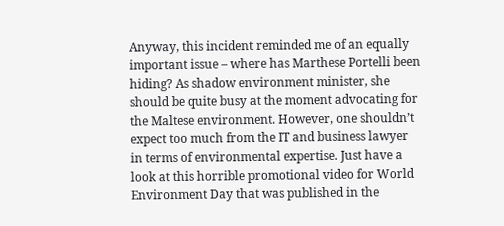Anyway, this incident reminded me of an equally important issue – where has Marthese Portelli been hiding? As shadow environment minister, she should be quite busy at the moment advocating for the Maltese environment. However, one shouldn’t expect too much from the IT and business lawyer in terms of environmental expertise. Just have a look at this horrible promotional video for World Environment Day that was published in the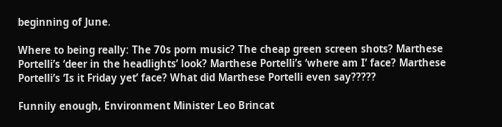beginning of June.

Where to being really: The 70s porn music? The cheap green screen shots? Marthese Portelli’s ‘deer in the headlights’ look? Marthese Portelli’s ‘where am I’ face? Marthese Portelli’s ‘Is it Friday yet’ face? What did Marthese Portelli even say?????

Funnily enough, Environment Minister Leo Brincat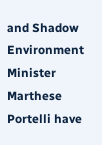and Shadow Environment Minister Marthese Portelli have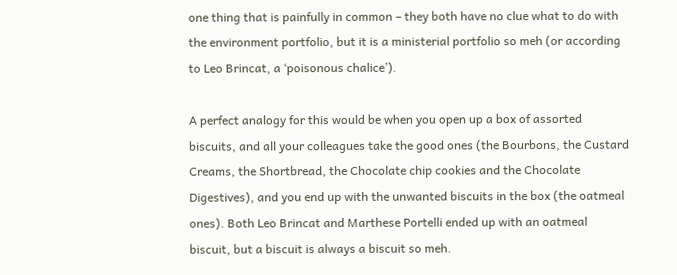one thing that is painfully in common – they both have no clue what to do with the environment portfolio, but it is a ministerial portfolio so meh (or according to Leo Brincat, a ‘poisonous chalice’).

A perfect analogy for this would be when you open up a box of assorted biscuits, and all your colleagues take the good ones (the Bourbons, the Custard Creams, the Shortbread, the Chocolate chip cookies and the Chocolate Digestives), and you end up with the unwanted biscuits in the box (the oatmeal ones). Both Leo Brincat and Marthese Portelli ended up with an oatmeal biscuit, but a biscuit is always a biscuit so meh.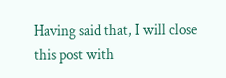Having said that, I will close this post with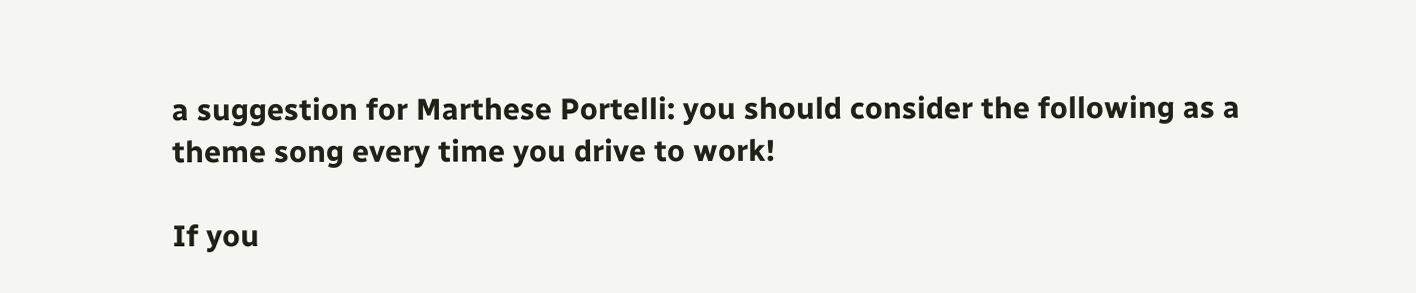a suggestion for Marthese Portelli: you should consider the following as a theme song every time you drive to work!

If you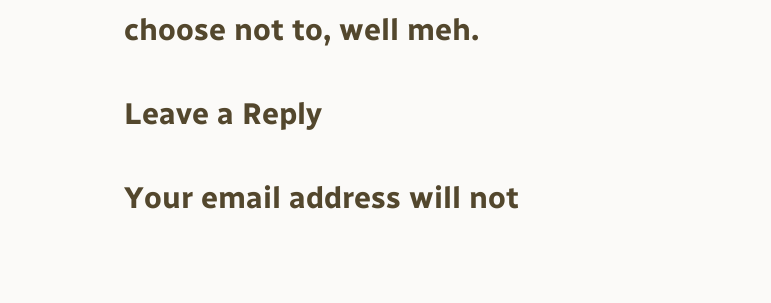choose not to, well meh.

Leave a Reply

Your email address will not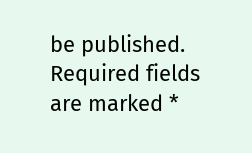be published. Required fields are marked *